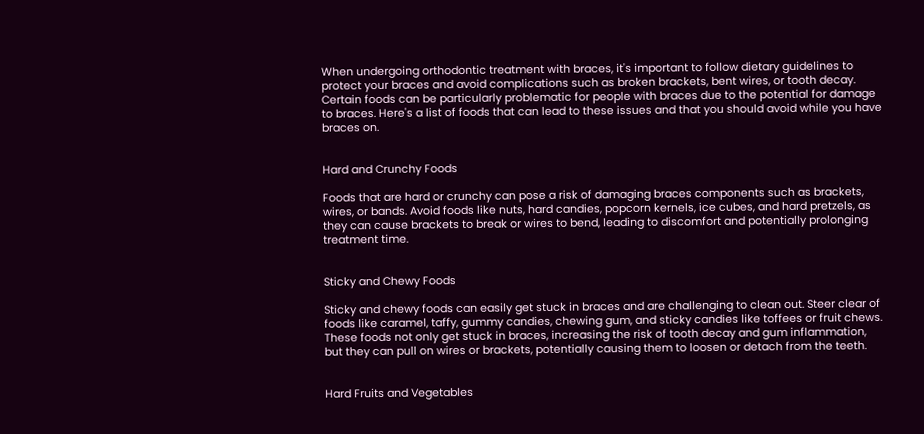When undergoing orthodontic treatment with braces, it's important to follow dietary guidelines to protect your braces and avoid complications such as broken brackets, bent wires, or tooth decay. Certain foods can be particularly problematic for people with braces due to the potential for damage to braces. Here's a list of foods that can lead to these issues and that you should avoid while you have braces on.


Hard and Crunchy Foods

Foods that are hard or crunchy can pose a risk of damaging braces components such as brackets, wires, or bands. Avoid foods like nuts, hard candies, popcorn kernels, ice cubes, and hard pretzels, as they can cause brackets to break or wires to bend, leading to discomfort and potentially prolonging treatment time.


Sticky and Chewy Foods

Sticky and chewy foods can easily get stuck in braces and are challenging to clean out. Steer clear of foods like caramel, taffy, gummy candies, chewing gum, and sticky candies like toffees or fruit chews. These foods not only get stuck in braces, increasing the risk of tooth decay and gum inflammation, but they can pull on wires or brackets, potentially causing them to loosen or detach from the teeth.


Hard Fruits and Vegetables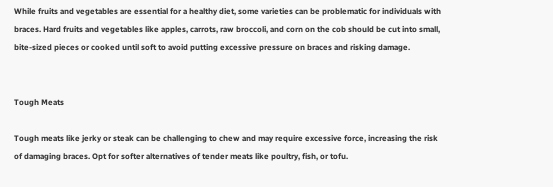While fruits and vegetables are essential for a healthy diet, some varieties can be problematic for individuals with braces. Hard fruits and vegetables like apples, carrots, raw broccoli, and corn on the cob should be cut into small, bite-sized pieces or cooked until soft to avoid putting excessive pressure on braces and risking damage.


Tough Meats

Tough meats like jerky or steak can be challenging to chew and may require excessive force, increasing the risk of damaging braces. Opt for softer alternatives of tender meats like poultry, fish, or tofu.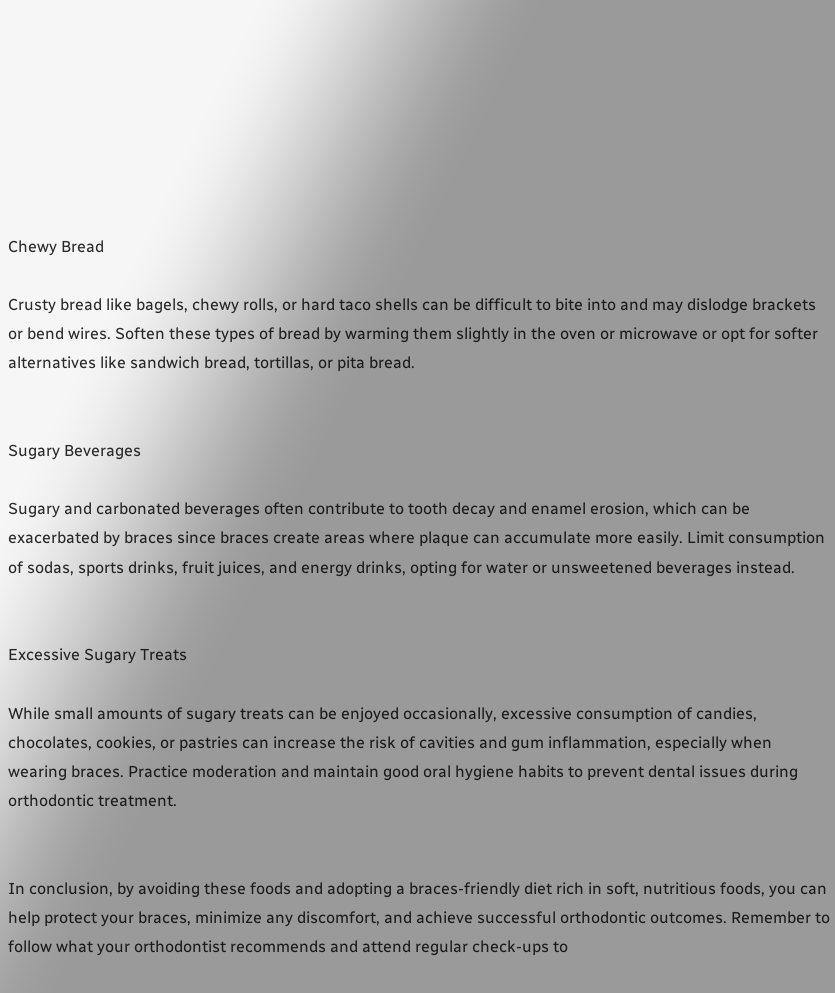Chewy Bread

Crusty bread like bagels, chewy rolls, or hard taco shells can be difficult to bite into and may dislodge brackets or bend wires. Soften these types of bread by warming them slightly in the oven or microwave or opt for softer alternatives like sandwich bread, tortillas, or pita bread.


Sugary Beverages

Sugary and carbonated beverages often contribute to tooth decay and enamel erosion, which can be exacerbated by braces since braces create areas where plaque can accumulate more easily. Limit consumption of sodas, sports drinks, fruit juices, and energy drinks, opting for water or unsweetened beverages instead.


Excessive Sugary Treats

While small amounts of sugary treats can be enjoyed occasionally, excessive consumption of candies, chocolates, cookies, or pastries can increase the risk of cavities and gum inflammation, especially when wearing braces. Practice moderation and maintain good oral hygiene habits to prevent dental issues during orthodontic treatment.


In conclusion, by avoiding these foods and adopting a braces-friendly diet rich in soft, nutritious foods, you can help protect your braces, minimize any discomfort, and achieve successful orthodontic outcomes. Remember to follow what your orthodontist recommends and attend regular check-ups to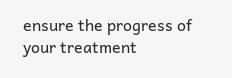ensure the progress of your treatment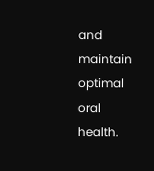and maintain optimal oral health.